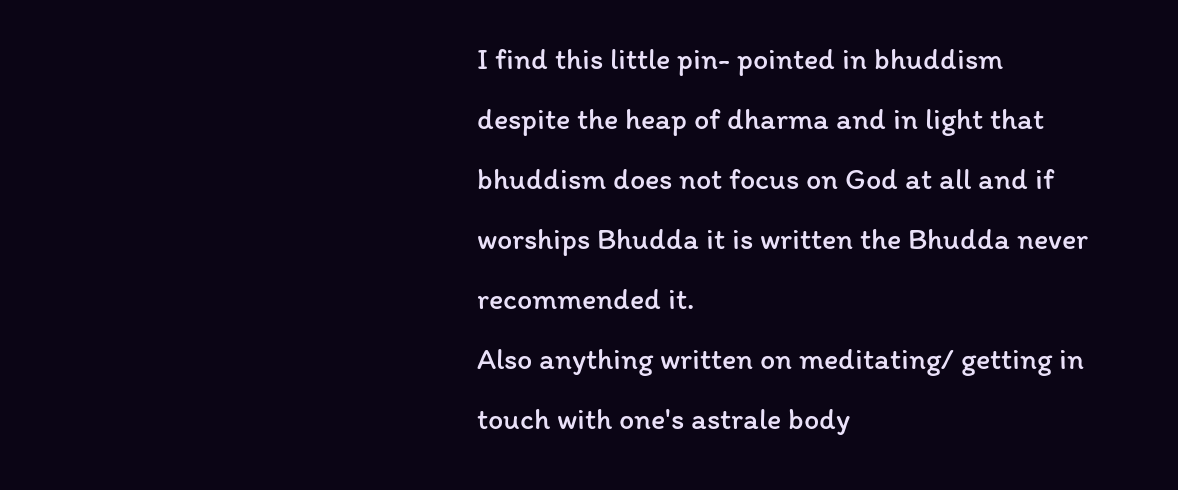I find this little pin- pointed in bhuddism despite the heap of dharma and in light that bhuddism does not focus on God at all and if worships Bhudda it is written the Bhudda never recommended it.
Also anything written on meditating/ getting in touch with one's astrale body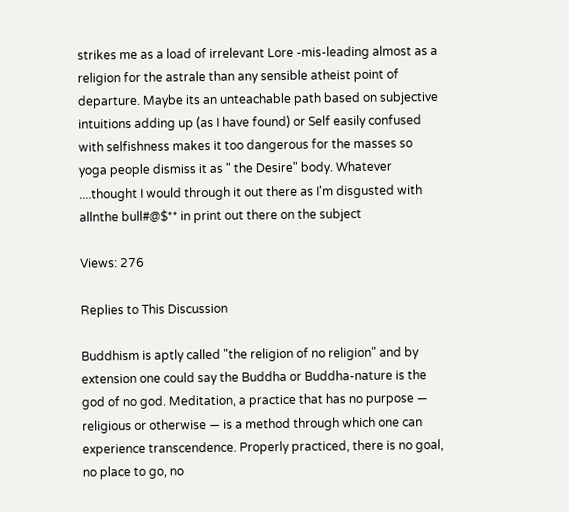strikes me as a load of irrelevant Lore -mis-leading almost as a religion for the astrale than any sensible atheist point of departure. Maybe its an unteachable path based on subjective intuitions adding up (as I have found) or Self easily confused with selfishness makes it too dangerous for the masses so yoga people dismiss it as " the Desire" body. Whatever ....thought I would through it out there as I'm disgusted with allnthe bull#@$** in print out there on the subject

Views: 276

Replies to This Discussion

Buddhism is aptly called "the religion of no religion" and by extension one could say the Buddha or Buddha-nature is the god of no god. Meditation, a practice that has no purpose — religious or otherwise — is a method through which one can experience transcendence. Properly practiced, there is no goal, no place to go, no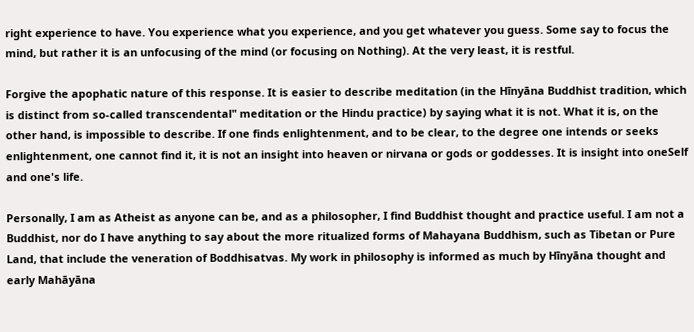right experience to have. You experience what you experience, and you get whatever you guess. Some say to focus the mind, but rather it is an unfocusing of the mind (or focusing on Nothing). At the very least, it is restful.

Forgive the apophatic nature of this response. It is easier to describe meditation (in the Hīnyāna Buddhist tradition, which is distinct from so-called transcendental" meditation or the Hindu practice) by saying what it is not. What it is, on the other hand, is impossible to describe. If one finds enlightenment, and to be clear, to the degree one intends or seeks enlightenment, one cannot find it, it is not an insight into heaven or nirvana or gods or goddesses. It is insight into oneSelf and one's life.

Personally, I am as Atheist as anyone can be, and as a philosopher, I find Buddhist thought and practice useful. I am not a Buddhist, nor do I have anything to say about the more ritualized forms of Mahayana Buddhism, such as Tibetan or Pure Land, that include the veneration of Boddhisatvas. My work in philosophy is informed as much by Hīnyāna thought and early Mahāyāna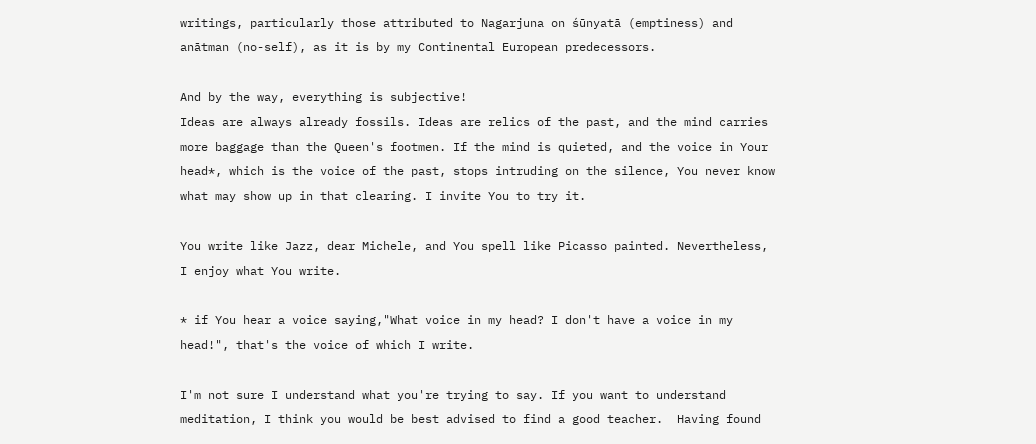writings, particularly those attributed to Nagarjuna on śūnyatā (emptiness) and anātman (no-self), as it is by my Continental European predecessors.

And by the way, everything is subjective!
Ideas are always already fossils. Ideas are relics of the past, and the mind carries more baggage than the Queen's footmen. If the mind is quieted, and the voice in Your head*, which is the voice of the past, stops intruding on the silence, You never know what may show up in that clearing. I invite You to try it.

You write like Jazz, dear Michele, and You spell like Picasso painted. Nevertheless, I enjoy what You write.

* if You hear a voice saying,"What voice in my head? I don't have a voice in my head!", that's the voice of which I write.

I'm not sure I understand what you're trying to say. If you want to understand meditation, I think you would be best advised to find a good teacher.  Having found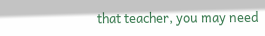that teacher, you may need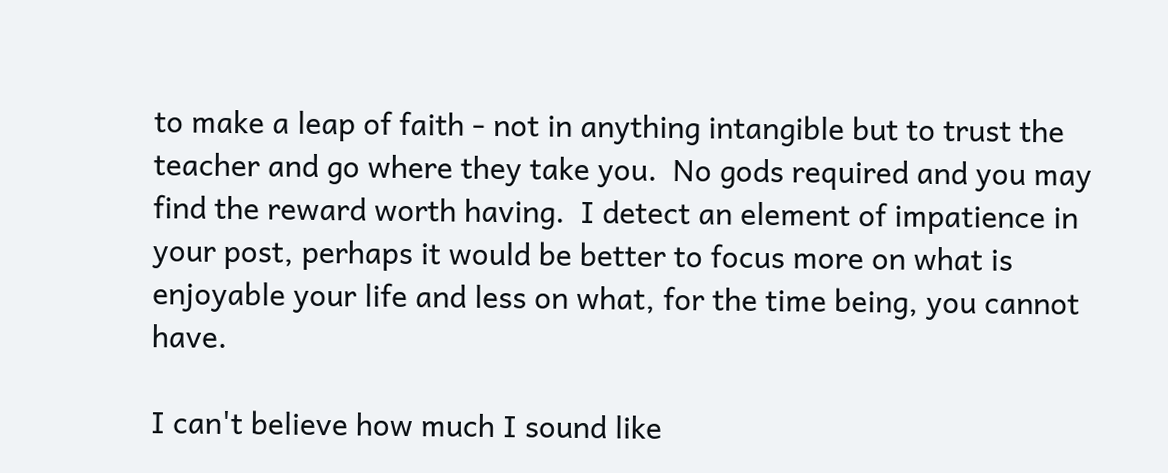to make a leap of faith - not in anything intangible but to trust the teacher and go where they take you.  No gods required and you may find the reward worth having.  I detect an element of impatience in your post, perhaps it would be better to focus more on what is enjoyable your life and less on what, for the time being, you cannot have.

I can't believe how much I sound like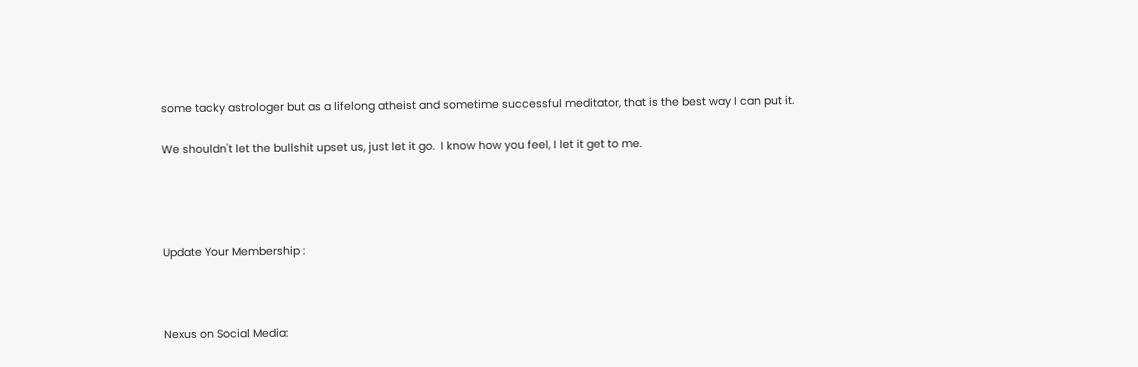some tacky astrologer but as a lifelong atheist and sometime successful meditator, that is the best way I can put it.

We shouldn't let the bullshit upset us, just let it go.  I know how you feel, I let it get to me.




Update Your Membership :



Nexus on Social Media: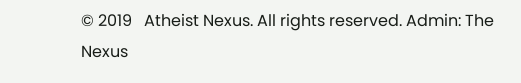© 2019   Atheist Nexus. All rights reserved. Admin: The Nexus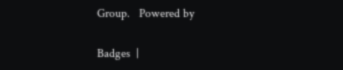Group.   Powered by

Badges  |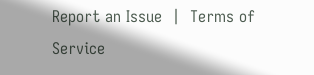Report an Issue  |  Terms of Service